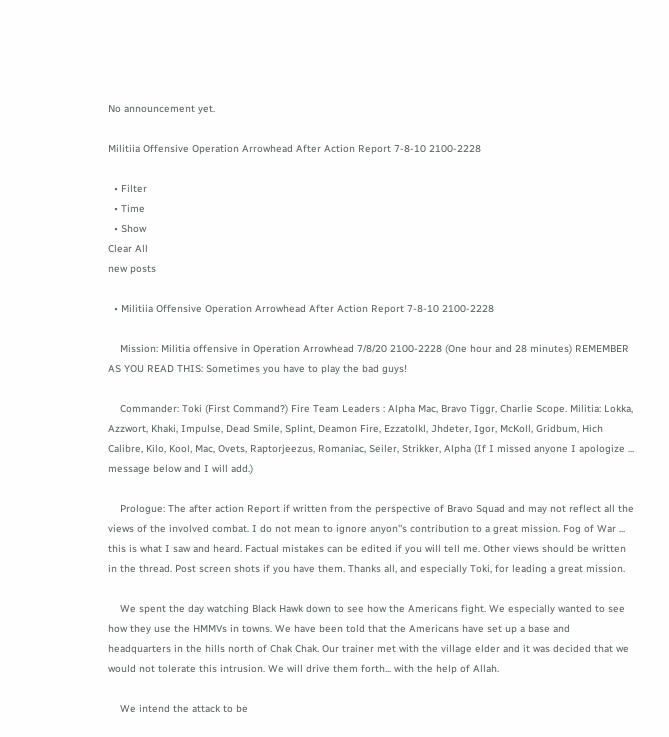No announcement yet.

Militiia Offensive Operation Arrowhead After Action Report 7-8-10 2100-2228

  • Filter
  • Time
  • Show
Clear All
new posts

  • Militiia Offensive Operation Arrowhead After Action Report 7-8-10 2100-2228

    Mission: Militia offensive in Operation Arrowhead 7/8/20 2100-2228 (One hour and 28 minutes) REMEMBER AS YOU READ THIS: Sometimes you have to play the bad guys!

    Commander: Toki (First Command?) Fire Team Leaders : Alpha Mac, Bravo Tiggr, Charlie Scope. Militia: Lokka, Azzwort, Khaki, Impulse, Dead Smile, Splint, Deamon Fire, Ezzatolkl, Jhdeter, Igor, McKoll, Gridbum, Hich Calibre, Kilo, Kool, Mac, Ovets, Raptorjeezus, Romaniac, Seiler, Strikker, Alpha (If I missed anyone I apologize ... message below and I will add.)

    Prologue: The after action Report if written from the perspective of Bravo Squad and may not reflect all the views of the involved combat. I do not mean to ignore anyon''s contribution to a great mission. Fog of War ... this is what I saw and heard. Factual mistakes can be edited if you will tell me. Other views should be written in the thread. Post screen shots if you have them. Thanks all, and especially Toki, for leading a great mission.

    We spent the day watching Black Hawk down to see how the Americans fight. We especially wanted to see how they use the HMMVs in towns. We have been told that the Americans have set up a base and headquarters in the hills north of Chak Chak. Our trainer met with the village elder and it was decided that we would not tolerate this intrusion. We will drive them forth... with the help of Allah.

    We intend the attack to be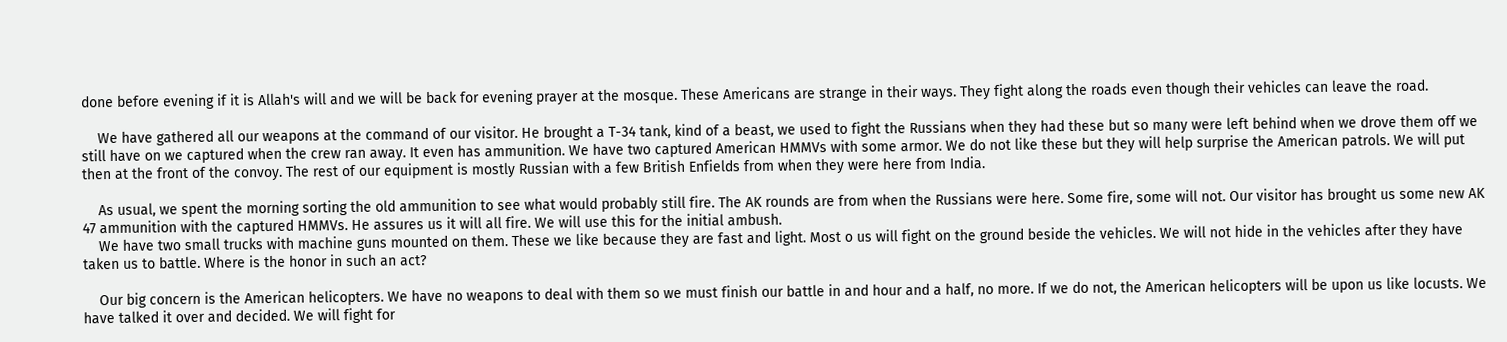done before evening if it is Allah's will and we will be back for evening prayer at the mosque. These Americans are strange in their ways. They fight along the roads even though their vehicles can leave the road.

    We have gathered all our weapons at the command of our visitor. He brought a T-34 tank, kind of a beast, we used to fight the Russians when they had these but so many were left behind when we drove them off we still have on we captured when the crew ran away. It even has ammunition. We have two captured American HMMVs with some armor. We do not like these but they will help surprise the American patrols. We will put then at the front of the convoy. The rest of our equipment is mostly Russian with a few British Enfields from when they were here from India.

    As usual, we spent the morning sorting the old ammunition to see what would probably still fire. The AK rounds are from when the Russians were here. Some fire, some will not. Our visitor has brought us some new AK 47 ammunition with the captured HMMVs. He assures us it will all fire. We will use this for the initial ambush.
    We have two small trucks with machine guns mounted on them. These we like because they are fast and light. Most o us will fight on the ground beside the vehicles. We will not hide in the vehicles after they have taken us to battle. Where is the honor in such an act?

    Our big concern is the American helicopters. We have no weapons to deal with them so we must finish our battle in and hour and a half, no more. If we do not, the American helicopters will be upon us like locusts. We have talked it over and decided. We will fight for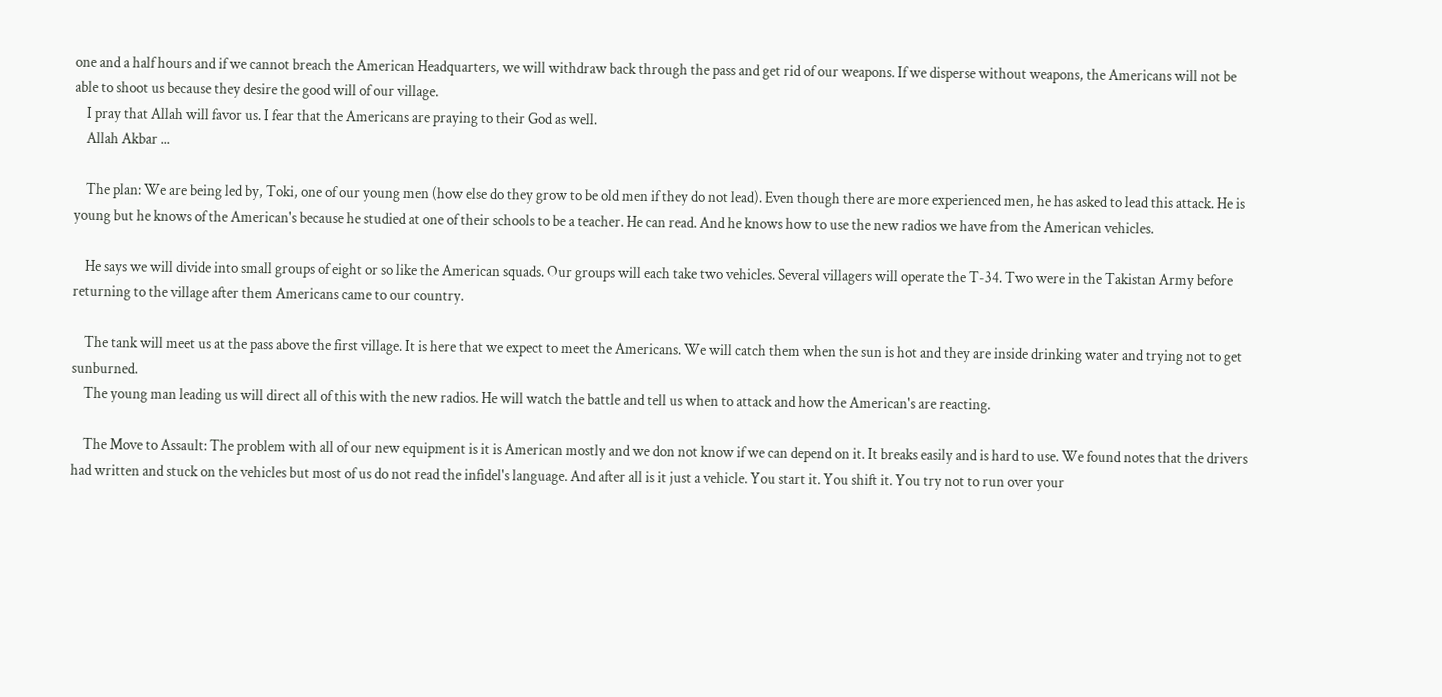one and a half hours and if we cannot breach the American Headquarters, we will withdraw back through the pass and get rid of our weapons. If we disperse without weapons, the Americans will not be able to shoot us because they desire the good will of our village.
    I pray that Allah will favor us. I fear that the Americans are praying to their God as well.
    Allah Akbar ...

    The plan: We are being led by, Toki, one of our young men (how else do they grow to be old men if they do not lead). Even though there are more experienced men, he has asked to lead this attack. He is young but he knows of the American's because he studied at one of their schools to be a teacher. He can read. And he knows how to use the new radios we have from the American vehicles.

    He says we will divide into small groups of eight or so like the American squads. Our groups will each take two vehicles. Several villagers will operate the T-34. Two were in the Takistan Army before returning to the village after them Americans came to our country.

    The tank will meet us at the pass above the first village. It is here that we expect to meet the Americans. We will catch them when the sun is hot and they are inside drinking water and trying not to get sunburned.
    The young man leading us will direct all of this with the new radios. He will watch the battle and tell us when to attack and how the American's are reacting.

    The Move to Assault: The problem with all of our new equipment is it is American mostly and we don not know if we can depend on it. It breaks easily and is hard to use. We found notes that the drivers had written and stuck on the vehicles but most of us do not read the infidel's language. And after all is it just a vehicle. You start it. You shift it. You try not to run over your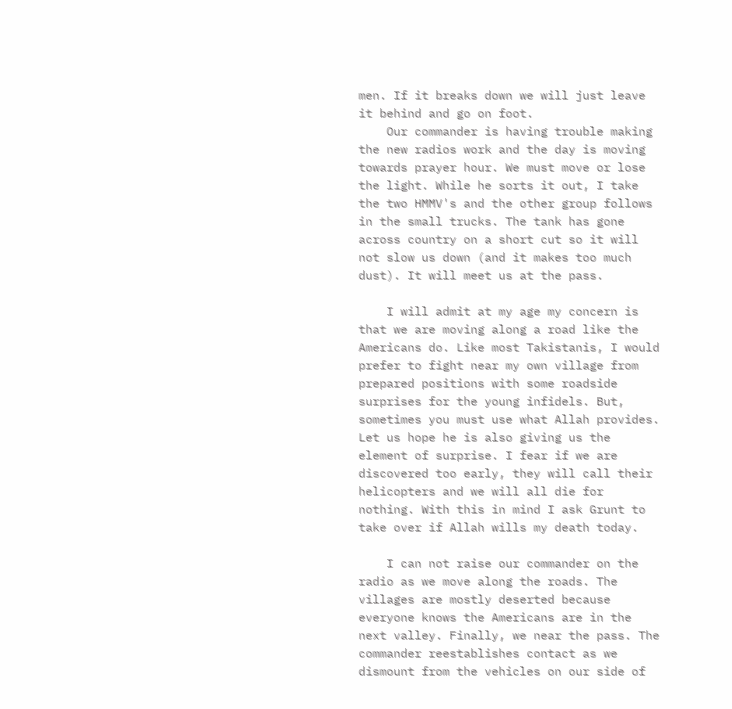men. If it breaks down we will just leave it behind and go on foot.
    Our commander is having trouble making the new radios work and the day is moving towards prayer hour. We must move or lose the light. While he sorts it out, I take the two HMMV's and the other group follows in the small trucks. The tank has gone across country on a short cut so it will not slow us down (and it makes too much dust). It will meet us at the pass.

    I will admit at my age my concern is that we are moving along a road like the Americans do. Like most Takistanis, I would prefer to fight near my own village from prepared positions with some roadside surprises for the young infidels. But, sometimes you must use what Allah provides. Let us hope he is also giving us the element of surprise. I fear if we are discovered too early, they will call their helicopters and we will all die for nothing. With this in mind I ask Grunt to take over if Allah wills my death today.

    I can not raise our commander on the radio as we move along the roads. The villages are mostly deserted because everyone knows the Americans are in the next valley. Finally, we near the pass. The commander reestablishes contact as we dismount from the vehicles on our side of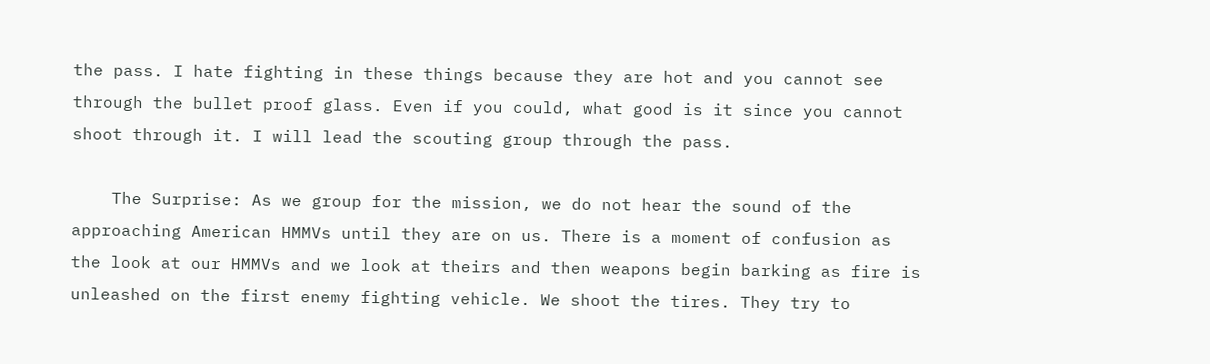the pass. I hate fighting in these things because they are hot and you cannot see through the bullet proof glass. Even if you could, what good is it since you cannot shoot through it. I will lead the scouting group through the pass.

    The Surprise: As we group for the mission, we do not hear the sound of the approaching American HMMVs until they are on us. There is a moment of confusion as the look at our HMMVs and we look at theirs and then weapons begin barking as fire is unleashed on the first enemy fighting vehicle. We shoot the tires. They try to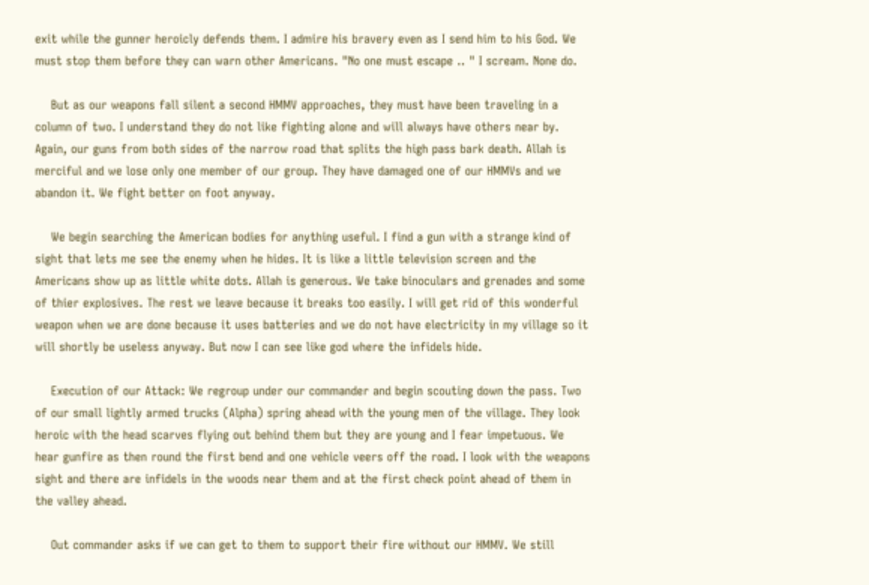exit while the gunner heroicly defends them. I admire his bravery even as I send him to his God. We must stop them before they can warn other Americans. "No one must escape .. " I scream. None do.

    But as our weapons fall silent a second HMMV approaches, they must have been traveling in a column of two. I understand they do not like fighting alone and will always have others near by. Again, our guns from both sides of the narrow road that splits the high pass bark death. Allah is merciful and we lose only one member of our group. They have damaged one of our HMMVs and we abandon it. We fight better on foot anyway.

    We begin searching the American bodies for anything useful. I find a gun with a strange kind of sight that lets me see the enemy when he hides. It is like a little television screen and the Americans show up as little white dots. Allah is generous. We take binoculars and grenades and some of thier explosives. The rest we leave because it breaks too easily. I will get rid of this wonderful weapon when we are done because it uses batteries and we do not have electricity in my village so it will shortly be useless anyway. But now I can see like god where the infidels hide.

    Execution of our Attack: We regroup under our commander and begin scouting down the pass. Two of our small lightly armed trucks (Alpha) spring ahead with the young men of the village. They look heroic with the head scarves flying out behind them but they are young and I fear impetuous. We hear gunfire as then round the first bend and one vehicle veers off the road. I look with the weapons sight and there are infidels in the woods near them and at the first check point ahead of them in the valley ahead.

    Out commander asks if we can get to them to support their fire without our HMMV. We still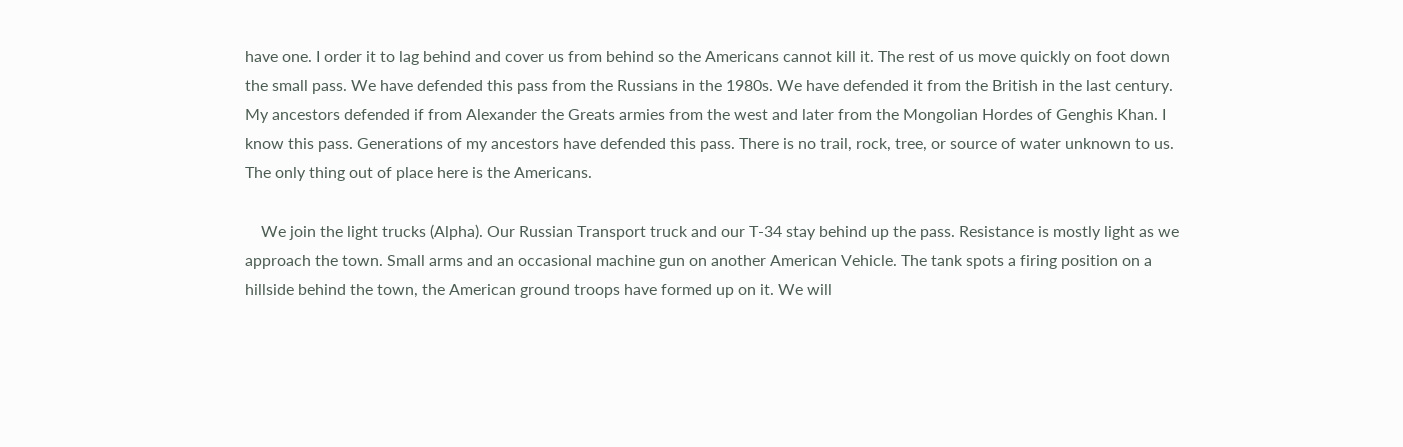have one. I order it to lag behind and cover us from behind so the Americans cannot kill it. The rest of us move quickly on foot down the small pass. We have defended this pass from the Russians in the 1980s. We have defended it from the British in the last century. My ancestors defended if from Alexander the Greats armies from the west and later from the Mongolian Hordes of Genghis Khan. I know this pass. Generations of my ancestors have defended this pass. There is no trail, rock, tree, or source of water unknown to us. The only thing out of place here is the Americans.

    We join the light trucks (Alpha). Our Russian Transport truck and our T-34 stay behind up the pass. Resistance is mostly light as we approach the town. Small arms and an occasional machine gun on another American Vehicle. The tank spots a firing position on a hillside behind the town, the American ground troops have formed up on it. We will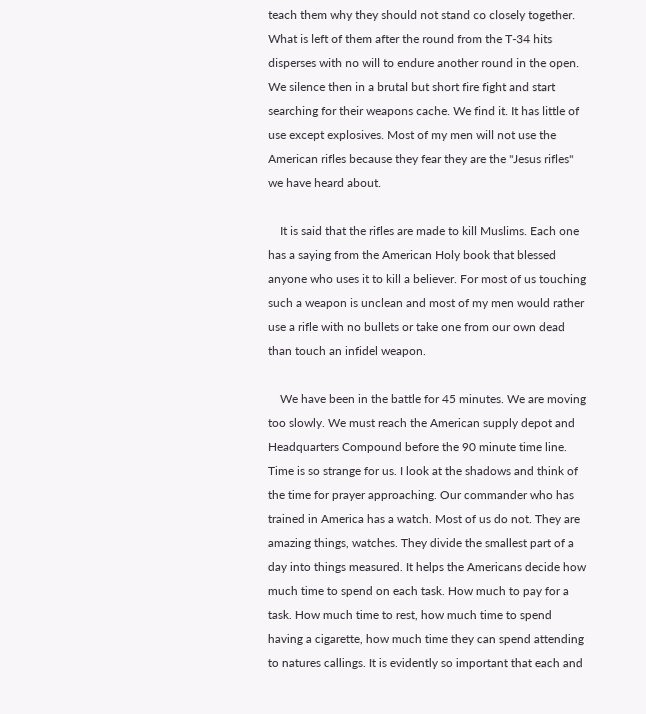teach them why they should not stand co closely together. What is left of them after the round from the T-34 hits disperses with no will to endure another round in the open. We silence then in a brutal but short fire fight and start searching for their weapons cache. We find it. It has little of use except explosives. Most of my men will not use the American rifles because they fear they are the "Jesus rifles" we have heard about.

    It is said that the rifles are made to kill Muslims. Each one has a saying from the American Holy book that blessed anyone who uses it to kill a believer. For most of us touching such a weapon is unclean and most of my men would rather use a rifle with no bullets or take one from our own dead than touch an infidel weapon.

    We have been in the battle for 45 minutes. We are moving too slowly. We must reach the American supply depot and Headquarters Compound before the 90 minute time line. Time is so strange for us. I look at the shadows and think of the time for prayer approaching. Our commander who has trained in America has a watch. Most of us do not. They are amazing things, watches. They divide the smallest part of a day into things measured. It helps the Americans decide how much time to spend on each task. How much to pay for a task. How much time to rest, how much time to spend having a cigarette, how much time they can spend attending to natures callings. It is evidently so important that each and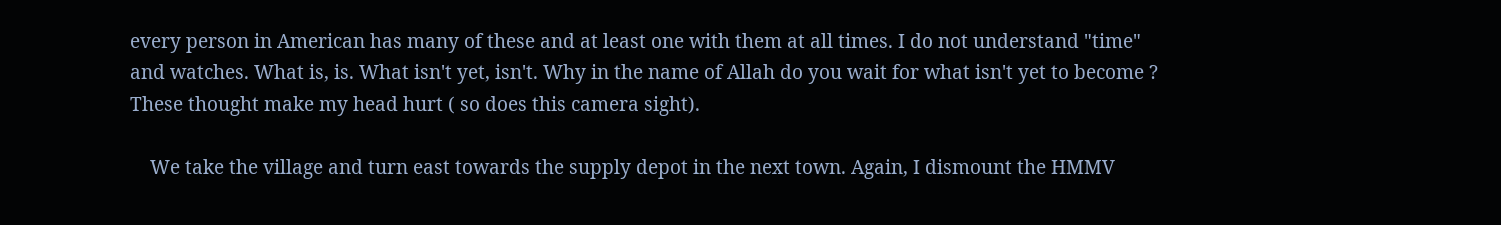every person in American has many of these and at least one with them at all times. I do not understand "time" and watches. What is, is. What isn't yet, isn't. Why in the name of Allah do you wait for what isn't yet to become ? These thought make my head hurt ( so does this camera sight).

    We take the village and turn east towards the supply depot in the next town. Again, I dismount the HMMV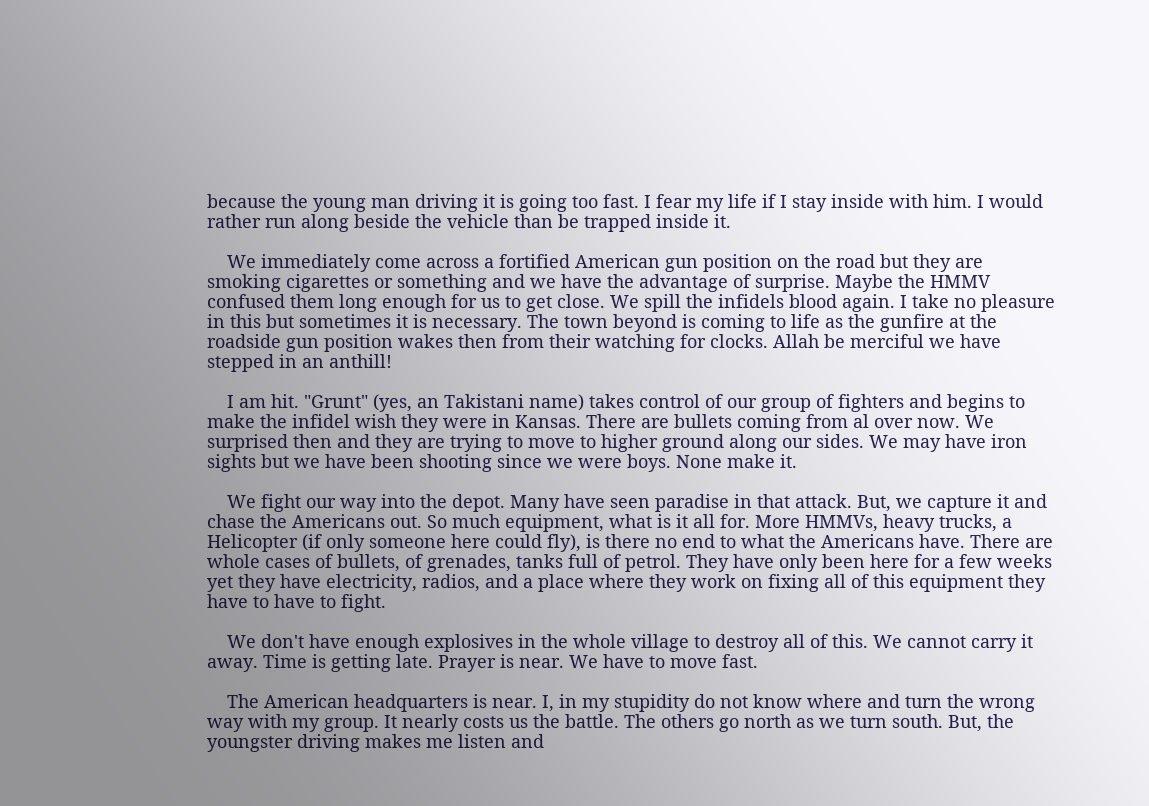because the young man driving it is going too fast. I fear my life if I stay inside with him. I would rather run along beside the vehicle than be trapped inside it.

    We immediately come across a fortified American gun position on the road but they are smoking cigarettes or something and we have the advantage of surprise. Maybe the HMMV confused them long enough for us to get close. We spill the infidels blood again. I take no pleasure in this but sometimes it is necessary. The town beyond is coming to life as the gunfire at the roadside gun position wakes then from their watching for clocks. Allah be merciful we have stepped in an anthill!

    I am hit. "Grunt" (yes, an Takistani name) takes control of our group of fighters and begins to make the infidel wish they were in Kansas. There are bullets coming from al over now. We surprised then and they are trying to move to higher ground along our sides. We may have iron sights but we have been shooting since we were boys. None make it.

    We fight our way into the depot. Many have seen paradise in that attack. But, we capture it and chase the Americans out. So much equipment, what is it all for. More HMMVs, heavy trucks, a Helicopter (if only someone here could fly), is there no end to what the Americans have. There are whole cases of bullets, of grenades, tanks full of petrol. They have only been here for a few weeks yet they have electricity, radios, and a place where they work on fixing all of this equipment they have to have to fight.

    We don't have enough explosives in the whole village to destroy all of this. We cannot carry it away. Time is getting late. Prayer is near. We have to move fast.

    The American headquarters is near. I, in my stupidity do not know where and turn the wrong way with my group. It nearly costs us the battle. The others go north as we turn south. But, the youngster driving makes me listen and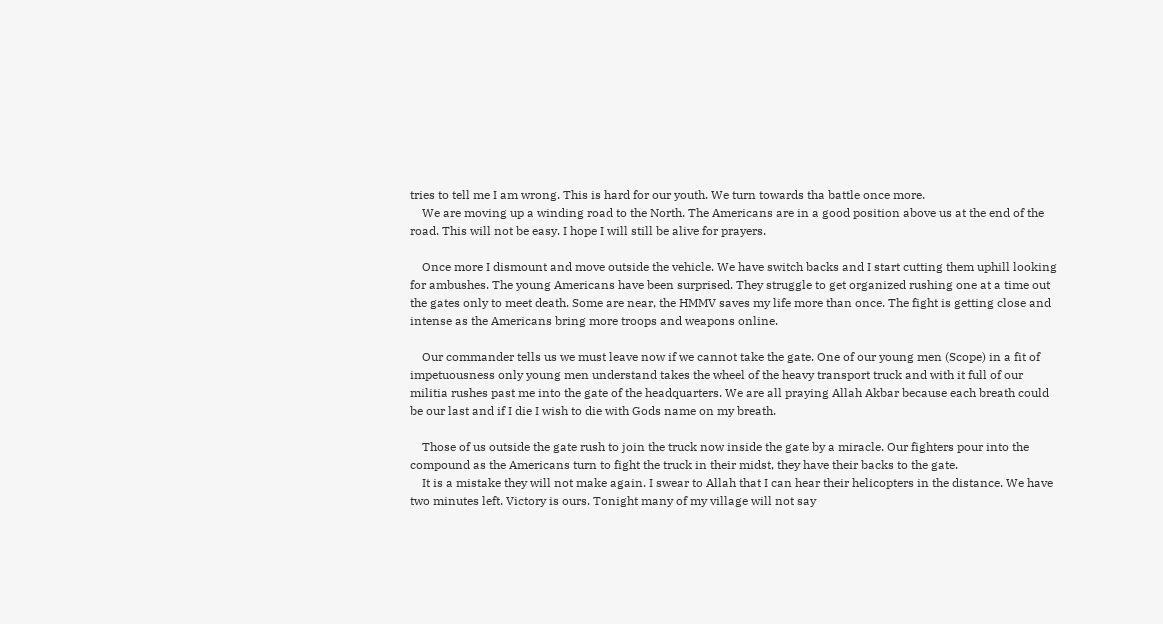tries to tell me I am wrong. This is hard for our youth. We turn towards tha battle once more.
    We are moving up a winding road to the North. The Americans are in a good position above us at the end of the road. This will not be easy. I hope I will still be alive for prayers.

    Once more I dismount and move outside the vehicle. We have switch backs and I start cutting them uphill looking for ambushes. The young Americans have been surprised. They struggle to get organized rushing one at a time out the gates only to meet death. Some are near, the HMMV saves my life more than once. The fight is getting close and intense as the Americans bring more troops and weapons online.

    Our commander tells us we must leave now if we cannot take the gate. One of our young men (Scope) in a fit of impetuousness only young men understand takes the wheel of the heavy transport truck and with it full of our militia rushes past me into the gate of the headquarters. We are all praying Allah Akbar because each breath could be our last and if I die I wish to die with Gods name on my breath.

    Those of us outside the gate rush to join the truck now inside the gate by a miracle. Our fighters pour into the compound as the Americans turn to fight the truck in their midst, they have their backs to the gate.
    It is a mistake they will not make again. I swear to Allah that I can hear their helicopters in the distance. We have two minutes left. Victory is ours. Tonight many of my village will not say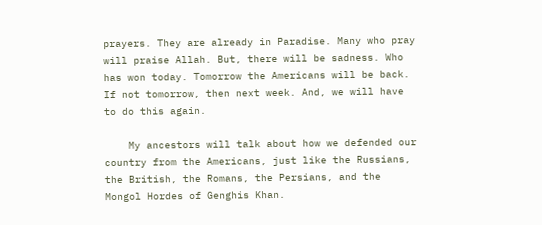prayers. They are already in Paradise. Many who pray will praise Allah. But, there will be sadness. Who has won today. Tomorrow the Americans will be back. If not tomorrow, then next week. And, we will have to do this again.

    My ancestors will talk about how we defended our country from the Americans, just like the Russians, the British, the Romans, the Persians, and the Mongol Hordes of Genghis Khan.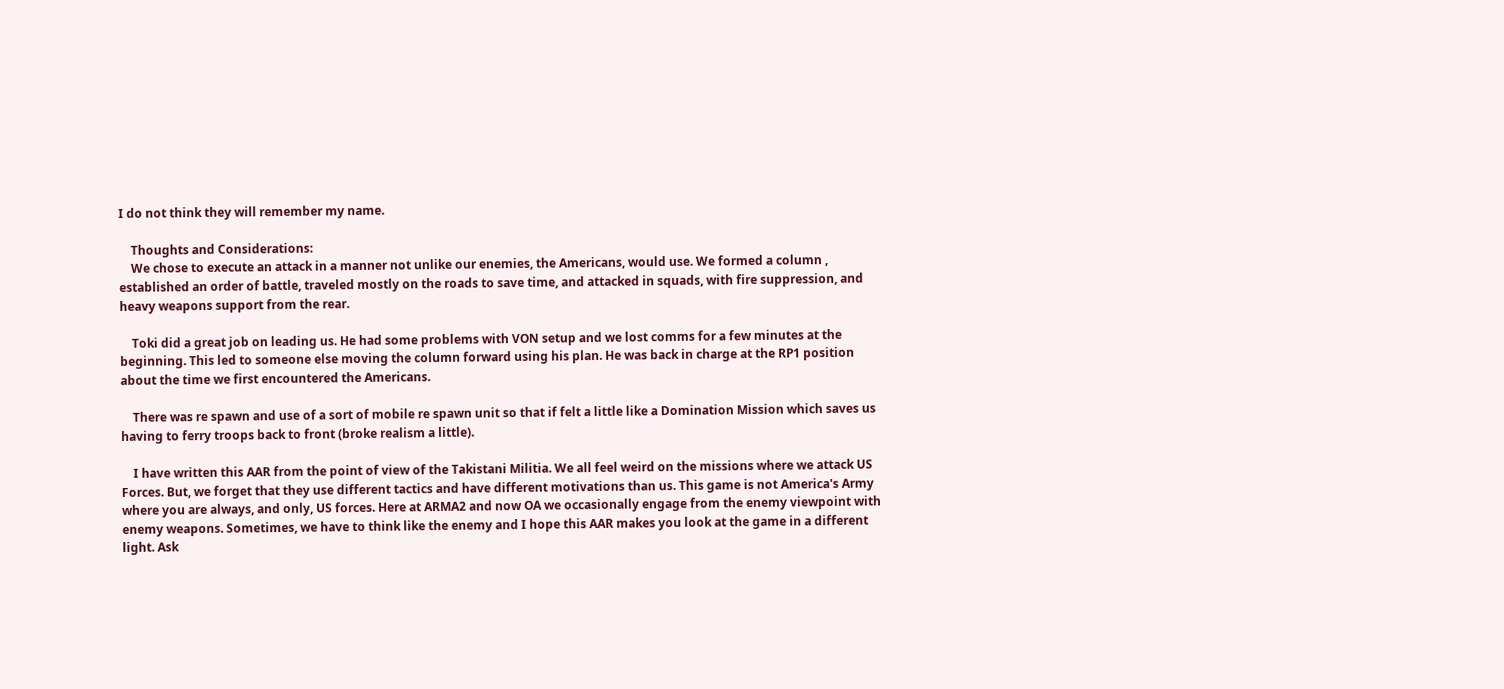I do not think they will remember my name.

    Thoughts and Considerations:
    We chose to execute an attack in a manner not unlike our enemies, the Americans, would use. We formed a column , established an order of battle, traveled mostly on the roads to save time, and attacked in squads, with fire suppression, and heavy weapons support from the rear.

    Toki did a great job on leading us. He had some problems with VON setup and we lost comms for a few minutes at the beginning. This led to someone else moving the column forward using his plan. He was back in charge at the RP1 position about the time we first encountered the Americans.

    There was re spawn and use of a sort of mobile re spawn unit so that if felt a little like a Domination Mission which saves us having to ferry troops back to front (broke realism a little).

    I have written this AAR from the point of view of the Takistani Militia. We all feel weird on the missions where we attack US Forces. But, we forget that they use different tactics and have different motivations than us. This game is not America's Army where you are always, and only, US forces. Here at ARMA2 and now OA we occasionally engage from the enemy viewpoint with enemy weapons. Sometimes, we have to think like the enemy and I hope this AAR makes you look at the game in a different light. Ask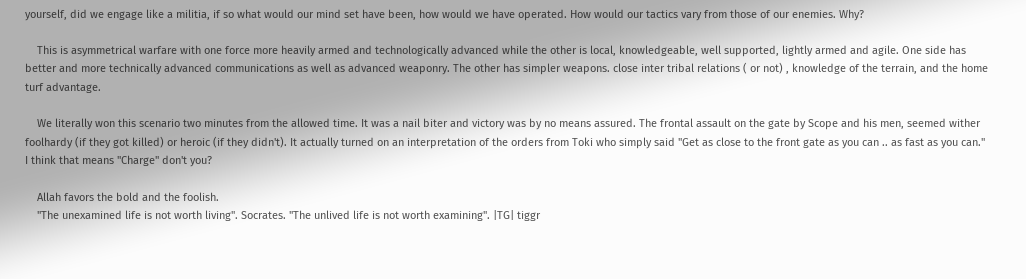yourself, did we engage like a militia, if so what would our mind set have been, how would we have operated. How would our tactics vary from those of our enemies. Why?

    This is asymmetrical warfare with one force more heavily armed and technologically advanced while the other is local, knowledgeable, well supported, lightly armed and agile. One side has better and more technically advanced communications as well as advanced weaponry. The other has simpler weapons. close inter tribal relations ( or not) , knowledge of the terrain, and the home turf advantage.

    We literally won this scenario two minutes from the allowed time. It was a nail biter and victory was by no means assured. The frontal assault on the gate by Scope and his men, seemed wither foolhardy (if they got killed) or heroic (if they didn't). It actually turned on an interpretation of the orders from Toki who simply said "Get as close to the front gate as you can .. as fast as you can." I think that means "Charge" don't you?

    Allah favors the bold and the foolish.
    "The unexamined life is not worth living". Socrates. "The unlived life is not worth examining". |TG| tiggr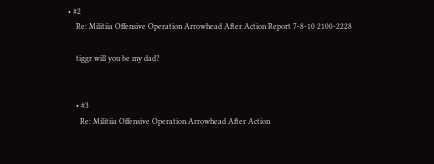• #2
    Re: Militiia Offensive Operation Arrowhead After Action Report 7-8-10 2100-2228

    tiggr will you be my dad?


    • #3
      Re: Militiia Offensive Operation Arrowhead After Action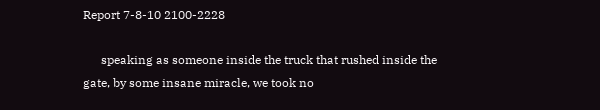Report 7-8-10 2100-2228

      speaking as someone inside the truck that rushed inside the gate, by some insane miracle, we took no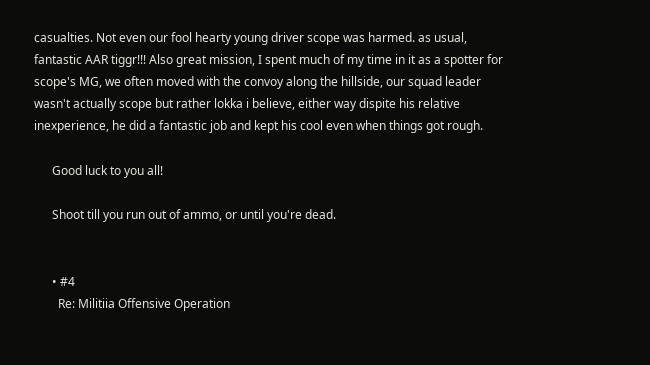casualties. Not even our fool hearty young driver scope was harmed. as usual, fantastic AAR tiggr!!! Also great mission, I spent much of my time in it as a spotter for scope's MG, we often moved with the convoy along the hillside, our squad leader wasn't actually scope but rather lokka i believe, either way dispite his relative inexperience, he did a fantastic job and kept his cool even when things got rough.

      Good luck to you all!

      Shoot till you run out of ammo, or until you're dead.


      • #4
        Re: Militiia Offensive Operation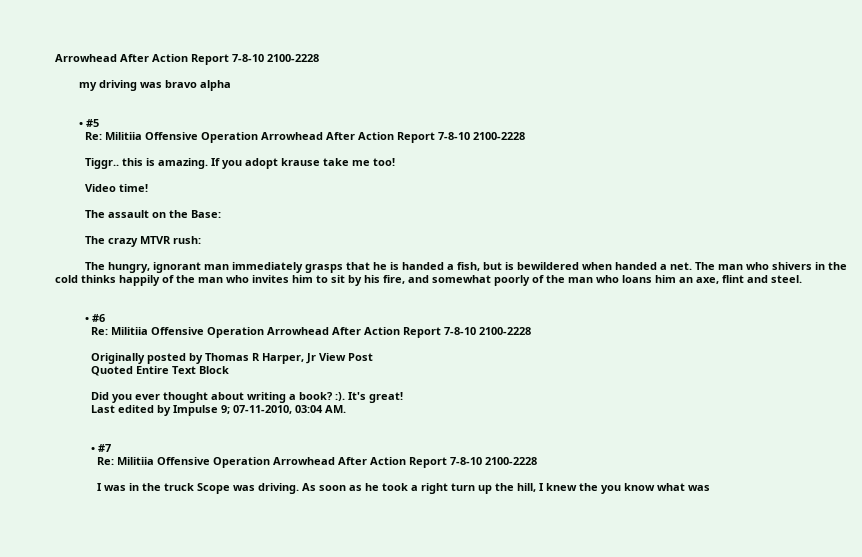Arrowhead After Action Report 7-8-10 2100-2228

        my driving was bravo alpha


        • #5
          Re: Militiia Offensive Operation Arrowhead After Action Report 7-8-10 2100-2228

          Tiggr.. this is amazing. If you adopt krause take me too!

          Video time!

          The assault on the Base:

          The crazy MTVR rush:

          The hungry, ignorant man immediately grasps that he is handed a fish, but is bewildered when handed a net. The man who shivers in the cold thinks happily of the man who invites him to sit by his fire, and somewhat poorly of the man who loans him an axe, flint and steel.


          • #6
            Re: Militiia Offensive Operation Arrowhead After Action Report 7-8-10 2100-2228

            Originally posted by Thomas R Harper, Jr View Post
            Quoted Entire Text Block

            Did you ever thought about writing a book? :). It's great!
            Last edited by Impulse 9; 07-11-2010, 03:04 AM.


            • #7
              Re: Militiia Offensive Operation Arrowhead After Action Report 7-8-10 2100-2228

              I was in the truck Scope was driving. As soon as he took a right turn up the hill, I knew the you know what was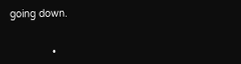going down.


              •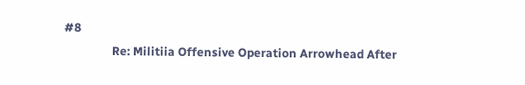#8
                Re: Militiia Offensive Operation Arrowhead After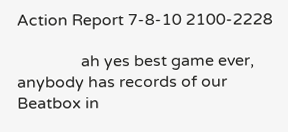Action Report 7-8-10 2100-2228

                ah yes best game ever, anybody has records of our Beatbox in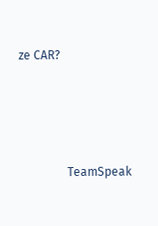ze CAR?




                TeamSpeak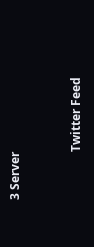3 Server


                Twitter Feed